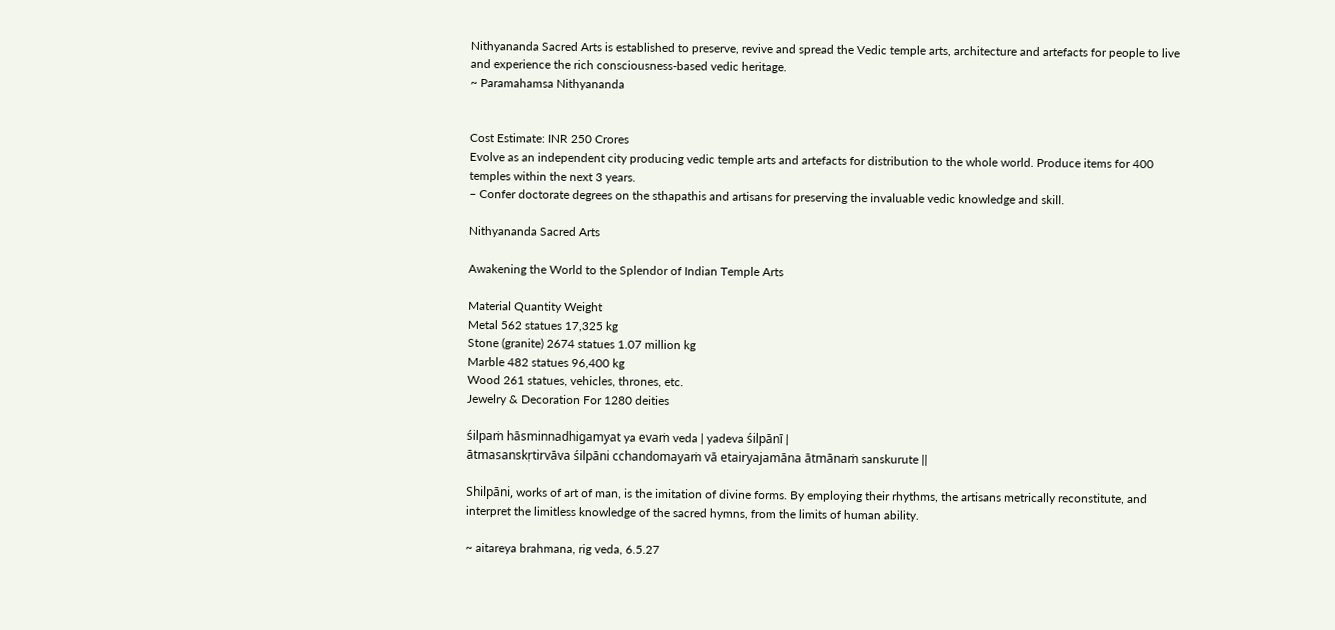Nithyananda Sacred Arts is established to preserve, revive and spread the Vedic temple arts, architecture and artefacts for people to live and experience the rich consciousness-based vedic heritage.
~ Paramahamsa Nithyananda


Cost Estimate: INR 250 Crores
Evolve as an independent city producing vedic temple arts and artefacts for distribution to the whole world. Produce items for 400 temples within the next 3 years.
– Confer doctorate degrees on the sthapathis and artisans for preserving the invaluable vedic knowledge and skill.

Nithyananda Sacred Arts

Awakening the World to the Splendor of Indian Temple Arts

Material Quantity Weight
Metal 562 statues 17,325 kg
Stone (granite) 2674 statues 1.07 million kg
Marble 482 statues 96,400 kg
Wood 261 statues, vehicles, thrones, etc.
Jewelry & Decoration For 1280 deities

śilpaṁ hāsminnadhigamyat ya evaṁ veda | yadeva śilpānī |
ātmasanskṛtirvāva śilpāni cchandomayaṁ vā etairyajamāna ātmānaṁ sanskurute ||

Shilpāni, works of art of man, is the imitation of divine forms. By employing their rhythms, the artisans metrically reconstitute, and interpret the limitless knowledge of the sacred hymns, from the limits of human ability.

~ aitareya brahmana, rig veda, 6.5.27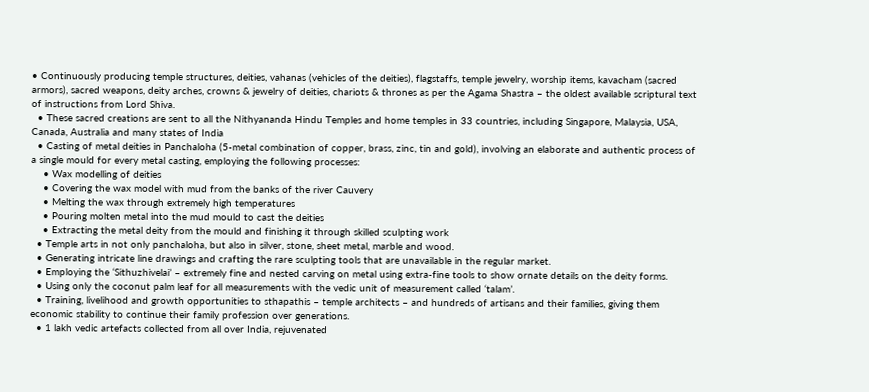• Continuously producing temple structures, deities, vahanas (vehicles of the deities), flagstaffs, temple jewelry, worship items, kavacham (sacred armors), sacred weapons, deity arches, crowns & jewelry of deities, chariots & thrones as per the Agama Shastra – the oldest available scriptural text of instructions from Lord Shiva.
  • These sacred creations are sent to all the Nithyananda Hindu Temples and home temples in 33 countries, including Singapore, Malaysia, USA, Canada, Australia and many states of India
  • Casting of metal deities in Panchaloha (5-metal combination of copper, brass, zinc, tin and gold), involving an elaborate and authentic process of a single mould for every metal casting, employing the following processes:
    • Wax modelling of deities
    • Covering the wax model with mud from the banks of the river Cauvery
    • Melting the wax through extremely high temperatures
    • Pouring molten metal into the mud mould to cast the deities
    • Extracting the metal deity from the mould and finishing it through skilled sculpting work
  • Temple arts in not only panchaloha, but also in silver, stone, sheet metal, marble and wood.
  • Generating intricate line drawings and crafting the rare sculpting tools that are unavailable in the regular market.
  • Employing the ‘Sithuzhivelai’ – extremely fine and nested carving on metal using extra-fine tools to show ornate details on the deity forms.
  • Using only the coconut palm leaf for all measurements with the vedic unit of measurement called ‘talam’.
  • Training, livelihood and growth opportunities to sthapathis – temple architects – and hundreds of artisans and their families, giving them economic stability to continue their family profession over generations.
  • 1 lakh vedic artefacts collected from all over India, rejuvenated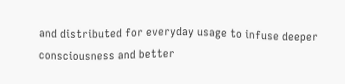and distributed for everyday usage to infuse deeper consciousness and better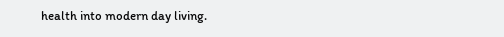health into modern day living.